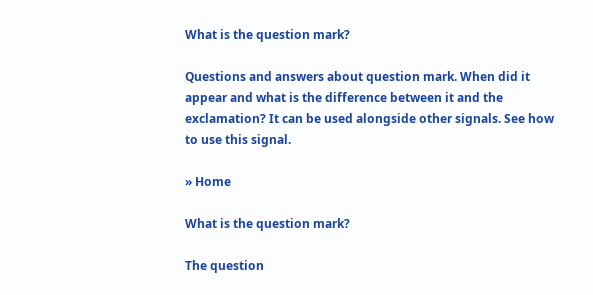What is the question mark?

Questions and answers about question mark. When did it appear and what is the difference between it and the exclamation? It can be used alongside other signals. See how to use this signal.

» Home

What is the question mark?

The question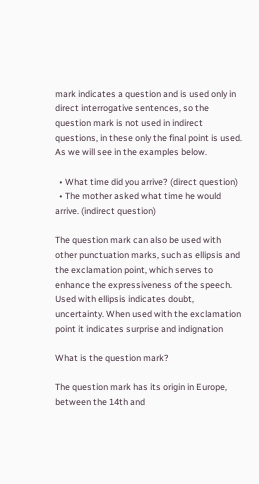mark indicates a question and is used only in direct interrogative sentences, so the question mark is not used in indirect questions, in these only the final point is used. As we will see in the examples below.

  • What time did you arrive? (direct question)
  • The mother asked what time he would arrive. (indirect question)

The question mark can also be used with other punctuation marks, such as ellipsis and the exclamation point, which serves to enhance the expressiveness of the speech. Used with ellipsis indicates doubt, uncertainty. When used with the exclamation point it indicates surprise and indignation

What is the question mark?

The question mark has its origin in Europe, between the 14th and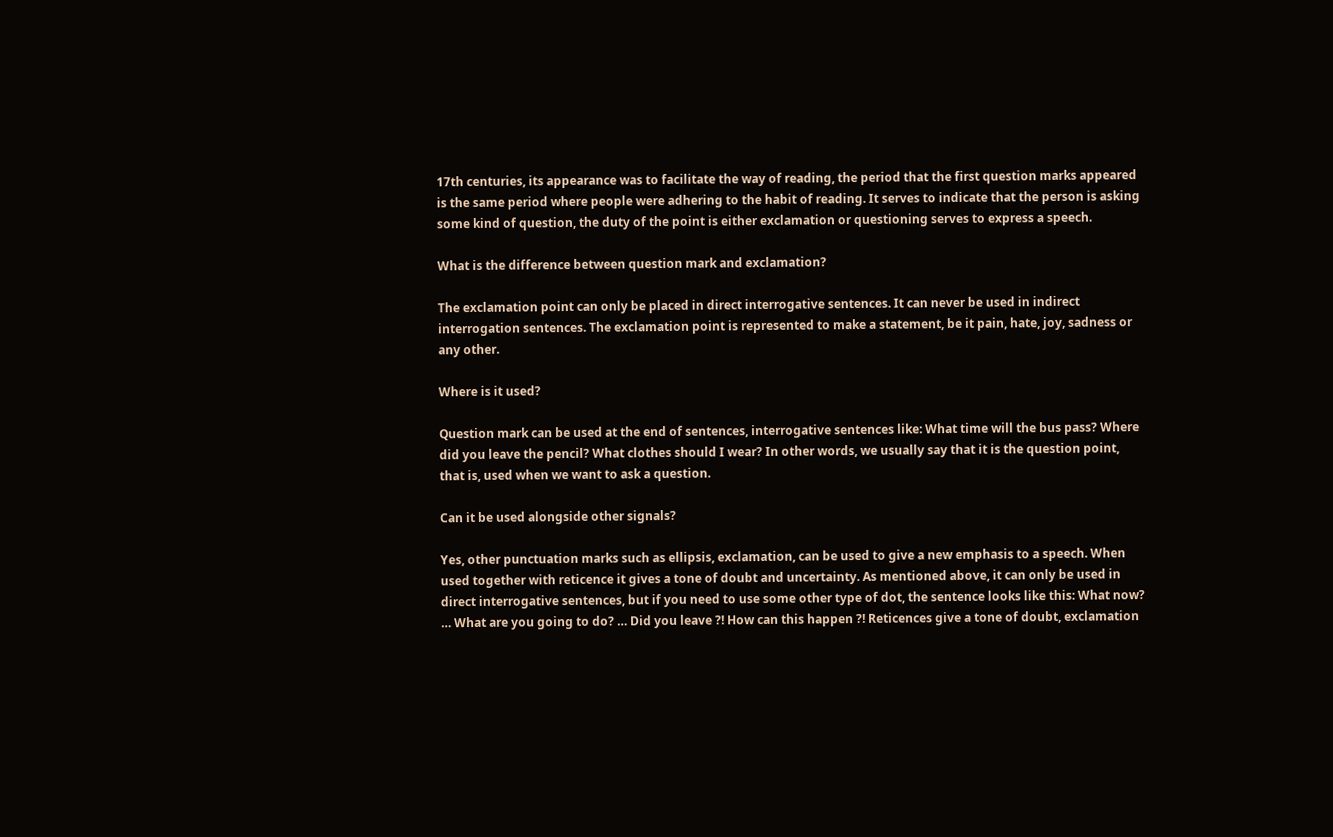17th centuries, its appearance was to facilitate the way of reading, the period that the first question marks appeared is the same period where people were adhering to the habit of reading. It serves to indicate that the person is asking some kind of question, the duty of the point is either exclamation or questioning serves to express a speech.

What is the difference between question mark and exclamation?

The exclamation point can only be placed in direct interrogative sentences. It can never be used in indirect interrogation sentences. The exclamation point is represented to make a statement, be it pain, hate, joy, sadness or any other.

Where is it used?

Question mark can be used at the end of sentences, interrogative sentences like: What time will the bus pass? Where did you leave the pencil? What clothes should I wear? In other words, we usually say that it is the question point, that is, used when we want to ask a question.

Can it be used alongside other signals?

Yes, other punctuation marks such as ellipsis, exclamation, can be used to give a new emphasis to a speech. When used together with reticence it gives a tone of doubt and uncertainty. As mentioned above, it can only be used in direct interrogative sentences, but if you need to use some other type of dot, the sentence looks like this: What now? … What are you going to do? … Did you leave ?! How can this happen ?! Reticences give a tone of doubt, exclamation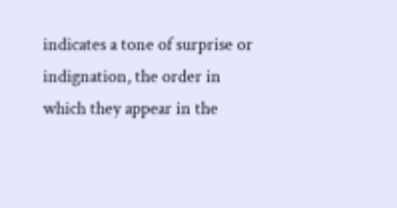indicates a tone of surprise or indignation, the order in which they appear in the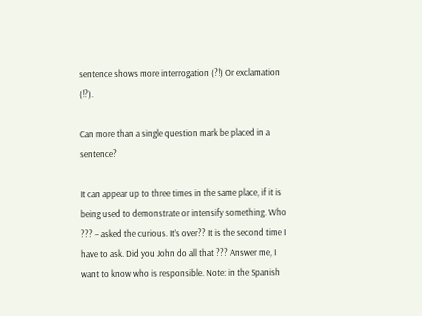sentence shows more interrogation (?!) Or exclamation (!?).

Can more than a single question mark be placed in a sentence?

It can appear up to three times in the same place, if it is being used to demonstrate or intensify something. Who ??? – asked the curious. It’s over?? It is the second time I have to ask. Did you John do all that ??? Answer me, I want to know who is responsible. Note: in the Spanish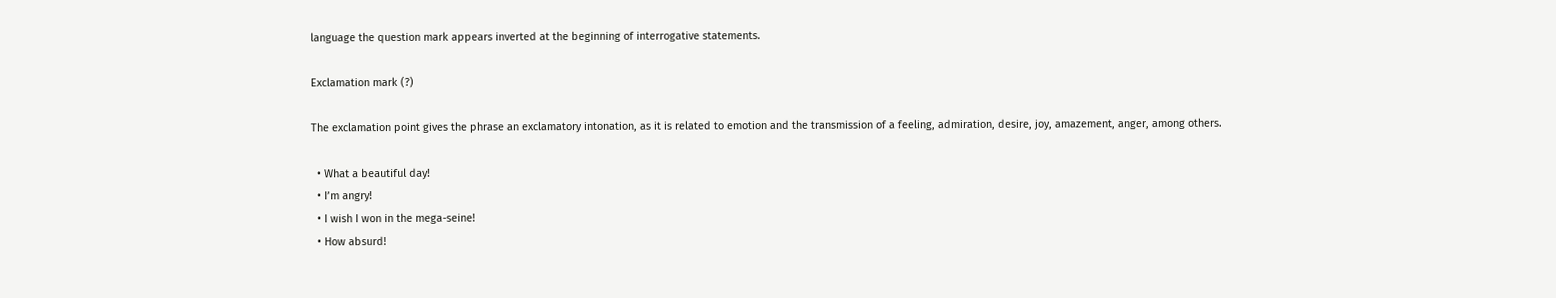language the question mark appears inverted at the beginning of interrogative statements.

Exclamation mark (?)

The exclamation point gives the phrase an exclamatory intonation, as it is related to emotion and the transmission of a feeling, admiration, desire, joy, amazement, anger, among others.

  • What a beautiful day!
  • I’m angry!
  • I wish I won in the mega-seine!
  • How absurd!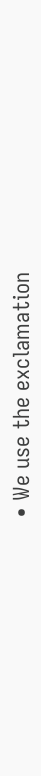• We use the exclamation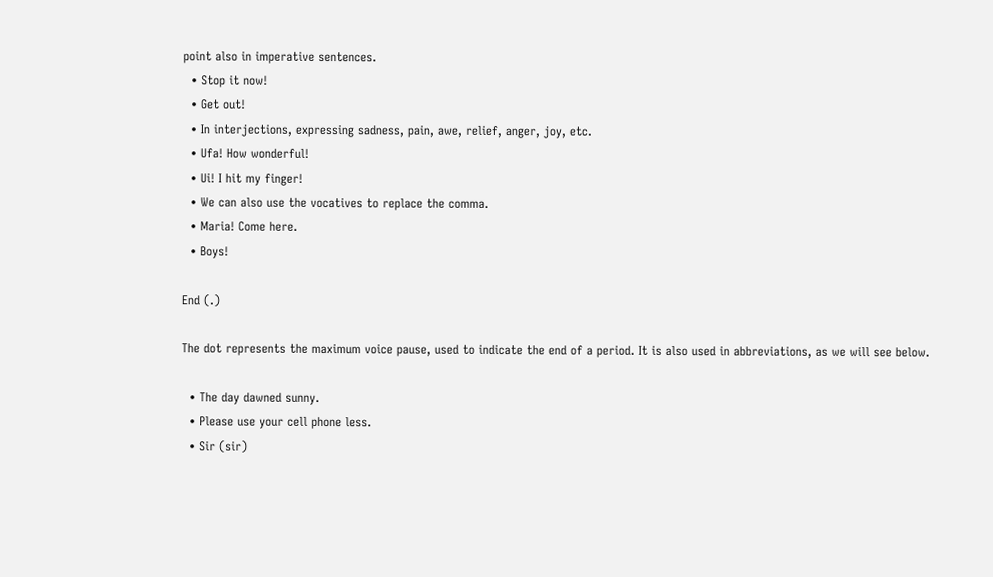point also in imperative sentences.
  • Stop it now!
  • Get out!
  • In interjections, expressing sadness, pain, awe, relief, anger, joy, etc.
  • Ufa! How wonderful!
  • Ui! I hit my finger!
  • We can also use the vocatives to replace the comma.
  • Maria! Come here.
  • Boys!

End (.)

The dot represents the maximum voice pause, used to indicate the end of a period. It is also used in abbreviations, as we will see below.

  • The day dawned sunny.
  • Please use your cell phone less.
  • Sir (sir)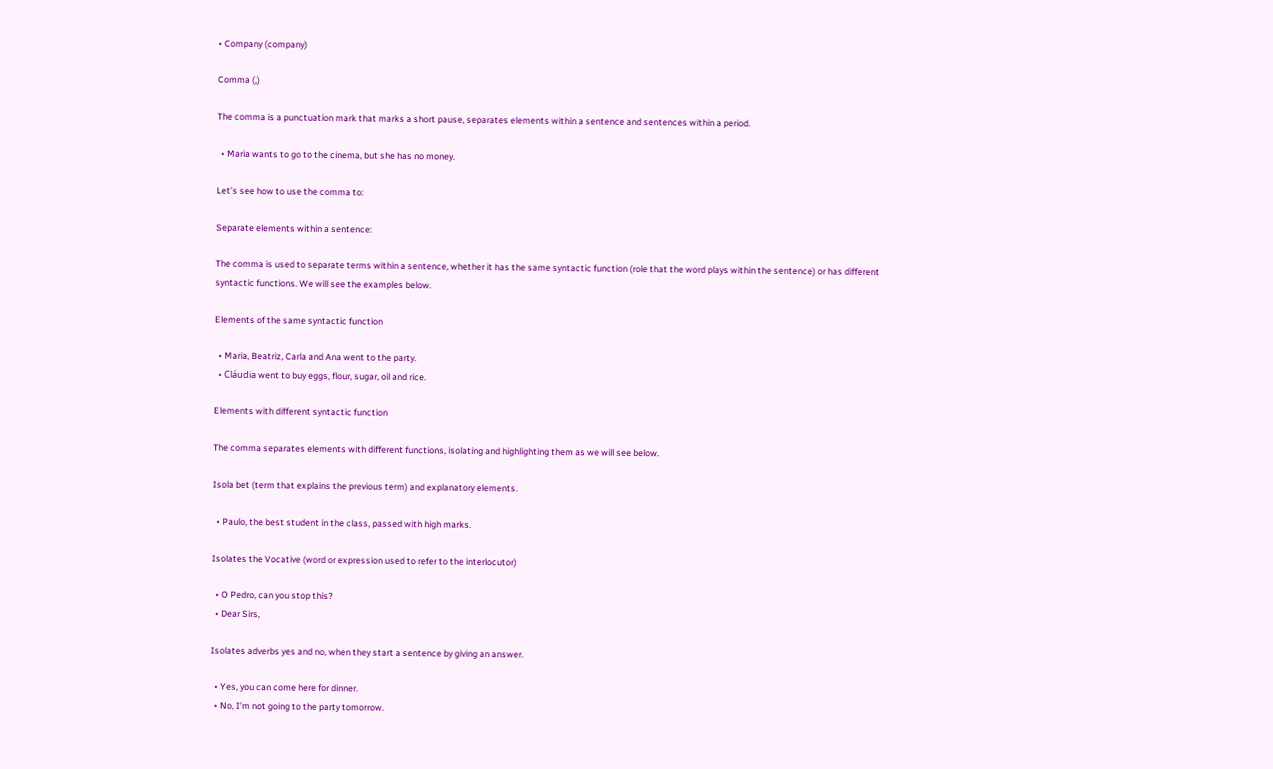• Company (company)

Comma (,)

The comma is a punctuation mark that marks a short pause, separates elements within a sentence and sentences within a period.

  • Maria wants to go to the cinema, but she has no money.

Let’s see how to use the comma to:

Separate elements within a sentence:

The comma is used to separate terms within a sentence, whether it has the same syntactic function (role that the word plays within the sentence) or has different syntactic functions. We will see the examples below.

Elements of the same syntactic function

  • Maria, Beatriz, Carla and Ana went to the party.
  • Cláudia went to buy eggs, flour, sugar, oil and rice.

Elements with different syntactic function

The comma separates elements with different functions, isolating and highlighting them as we will see below.

Isola bet (term that explains the previous term) and explanatory elements.

  • Paulo, the best student in the class, passed with high marks.

Isolates the Vocative (word or expression used to refer to the interlocutor)

  • O Pedro, can you stop this?
  • Dear Sirs,

Isolates adverbs yes and no, when they start a sentence by giving an answer.

  • Yes, you can come here for dinner.
  • No, I’m not going to the party tomorrow.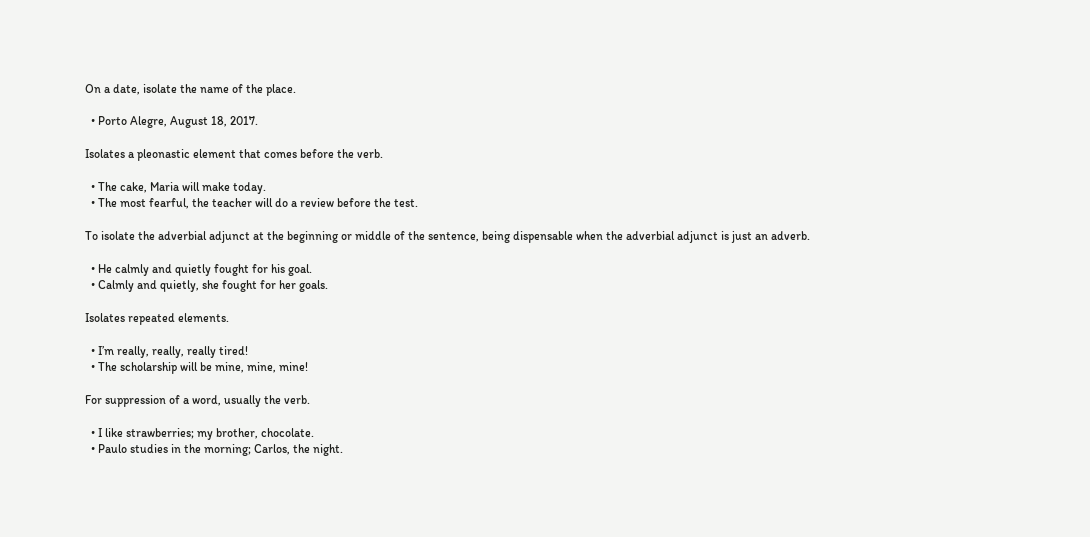On a date, isolate the name of the place.

  • Porto Alegre, August 18, 2017.

Isolates a pleonastic element that comes before the verb.

  • The cake, Maria will make today.
  • The most fearful, the teacher will do a review before the test.

To isolate the adverbial adjunct at the beginning or middle of the sentence, being dispensable when the adverbial adjunct is just an adverb.

  • He calmly and quietly fought for his goal.
  • Calmly and quietly, she fought for her goals.

Isolates repeated elements.

  • I’m really, really, really tired!
  • The scholarship will be mine, mine, mine!

For suppression of a word, usually the verb.

  • I like strawberries; my brother, chocolate.
  • Paulo studies in the morning; Carlos, the night.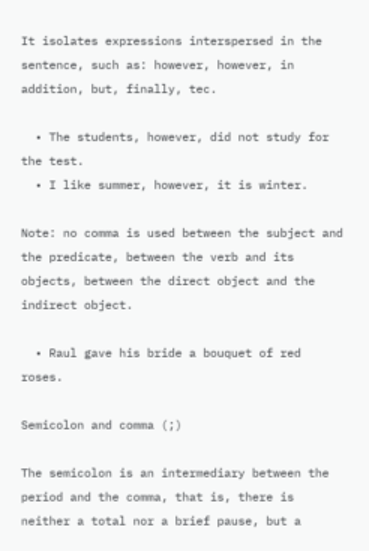It isolates expressions interspersed in the sentence, such as: however, however, in addition, but, finally, tec.

  • The students, however, did not study for the test.
  • I like summer, however, it is winter.

Note: no comma is used between the subject and the predicate, between the verb and its objects, between the direct object and the indirect object.

  • Raul gave his bride a bouquet of red roses.

Semicolon and comma (;)

The semicolon is an intermediary between the period and the comma, that is, there is neither a total nor a brief pause, but a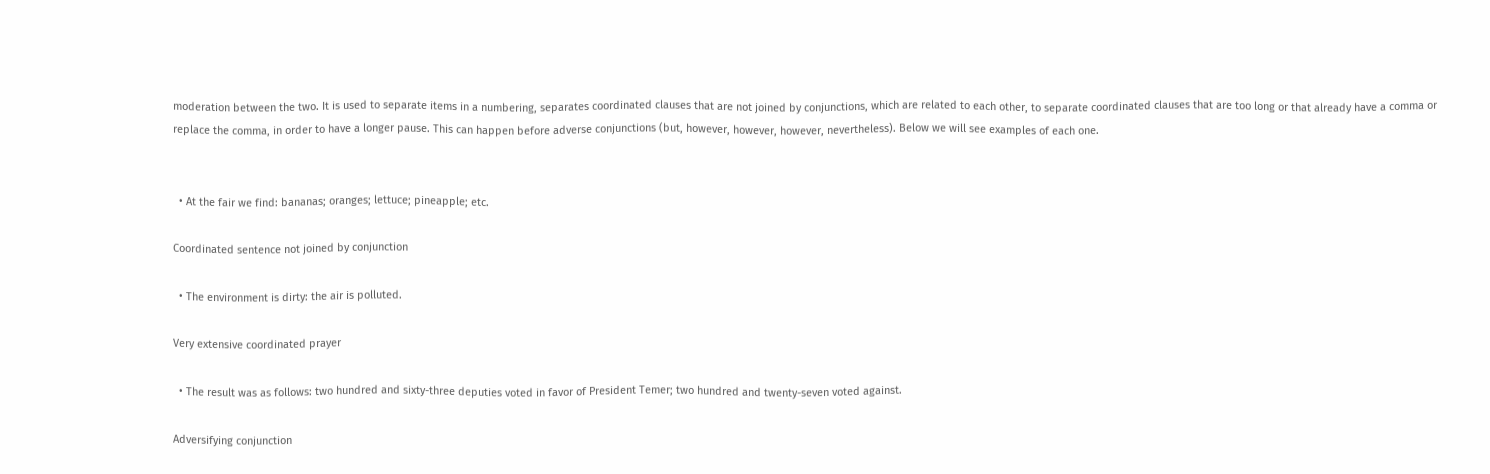moderation between the two. It is used to separate items in a numbering, separates coordinated clauses that are not joined by conjunctions, which are related to each other, to separate coordinated clauses that are too long or that already have a comma or replace the comma, in order to have a longer pause. This can happen before adverse conjunctions (but, however, however, however, nevertheless). Below we will see examples of each one.


  • At the fair we find: bananas; oranges; lettuce; pineapple; etc.

Coordinated sentence not joined by conjunction

  • The environment is dirty: the air is polluted.

Very extensive coordinated prayer

  • The result was as follows: two hundred and sixty-three deputies voted in favor of President Temer; two hundred and twenty-seven voted against.

Adversifying conjunction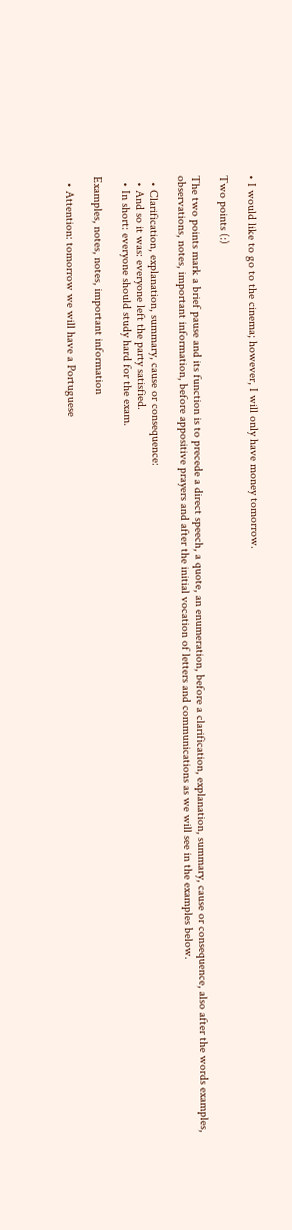• I would like to go to the cinema; however, I will only have money tomorrow.

Two points (:)

The two points mark a brief pause and its function is to precede a direct speech, a quote, an enumeration, before a clarification, explanation, summary, cause or consequence, also after the words examples, observations, notes, important information, before appositive prayers and after the initial vocation of letters and communications as we will see in the examples below.

  • Clarification, explanation, summary, cause or consequence:
  • And so it was: everyone left the party satisfied.
  • In short: everyone should study hard for the exam.

Examples, notes, notes, important information

  • Attention: tomorrow we will have a Portuguese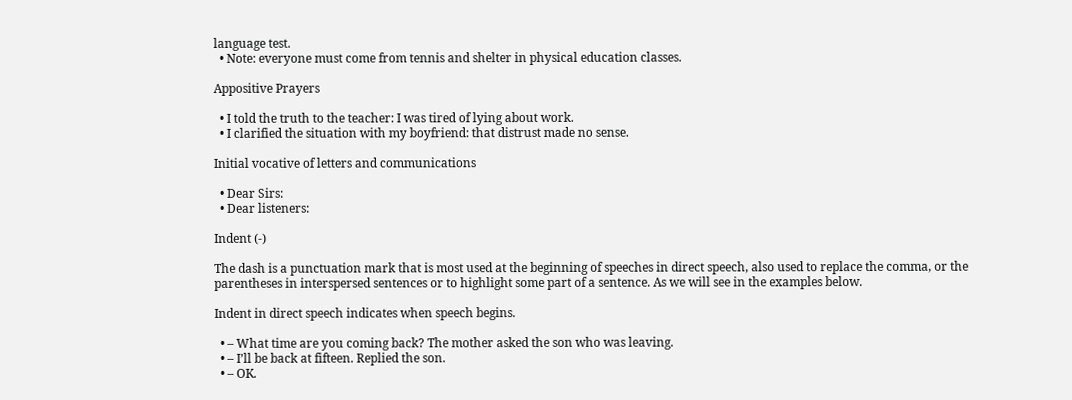language test.
  • Note: everyone must come from tennis and shelter in physical education classes.

Appositive Prayers

  • I told the truth to the teacher: I was tired of lying about work.
  • I clarified the situation with my boyfriend: that distrust made no sense.

Initial vocative of letters and communications

  • Dear Sirs:
  • Dear listeners:

Indent (-)

The dash is a punctuation mark that is most used at the beginning of speeches in direct speech, also used to replace the comma, or the parentheses in interspersed sentences or to highlight some part of a sentence. As we will see in the examples below.

Indent in direct speech indicates when speech begins.

  • – What time are you coming back? The mother asked the son who was leaving.
  • – I’ll be back at fifteen. Replied the son.
  • – OK.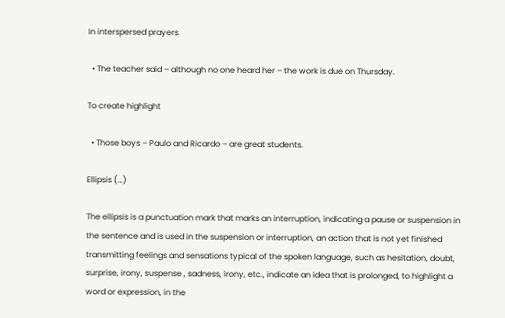In interspersed prayers

  • The teacher said – although no one heard her – the work is due on Thursday.

To create highlight

  • Those boys – Paulo and Ricardo – are great students.

Ellipsis (…)

The ellipsis is a punctuation mark that marks an interruption, indicating a pause or suspension in the sentence and is used in the suspension or interruption, an action that is not yet finished transmitting feelings and sensations typical of the spoken language, such as hesitation, doubt, surprise, irony, suspense , sadness, irony, etc., indicate an idea that is prolonged, to highlight a word or expression, in the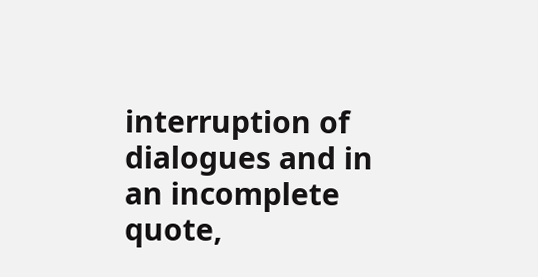interruption of dialogues and in an incomplete quote,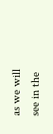as we will see in the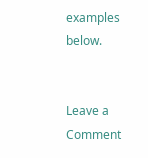examples below.


Leave a Comment